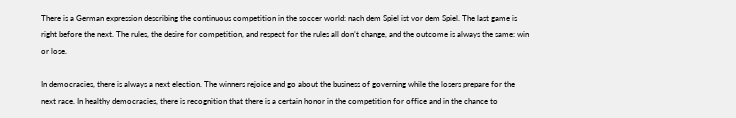There is a German expression describing the continuous competition in the soccer world: nach dem Spiel ist vor dem Spiel. The last game is right before the next. The rules, the desire for competition, and respect for the rules all don’t change, and the outcome is always the same: win or lose.

In democracies, there is always a next election. The winners rejoice and go about the business of governing while the losers prepare for the next race. In healthy democracies, there is recognition that there is a certain honor in the competition for office and in the chance to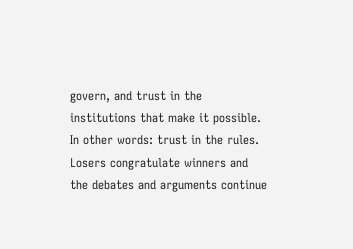govern, and trust in the institutions that make it possible. In other words: trust in the rules. Losers congratulate winners and the debates and arguments continue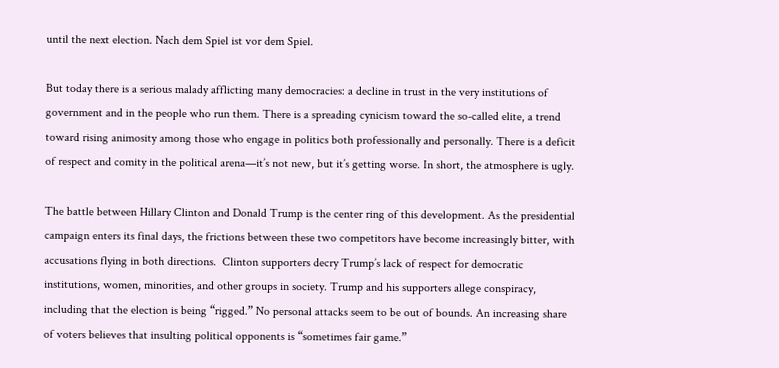until the next election. Nach dem Spiel ist vor dem Spiel.

But today there is a serious malady afflicting many democracies: a decline in trust in the very institutions of government and in the people who run them. There is a spreading cynicism toward the so-called elite, a trend toward rising animosity among those who engage in politics both professionally and personally. There is a deficit of respect and comity in the political arena—it’s not new, but it’s getting worse. In short, the atmosphere is ugly.

The battle between Hillary Clinton and Donald Trump is the center ring of this development. As the presidential campaign enters its final days, the frictions between these two competitors have become increasingly bitter, with accusations flying in both directions.  Clinton supporters decry Trump’s lack of respect for democratic institutions, women, minorities, and other groups in society. Trump and his supporters allege conspiracy, including that the election is being “rigged.” No personal attacks seem to be out of bounds. An increasing share of voters believes that insulting political opponents is “sometimes fair game.”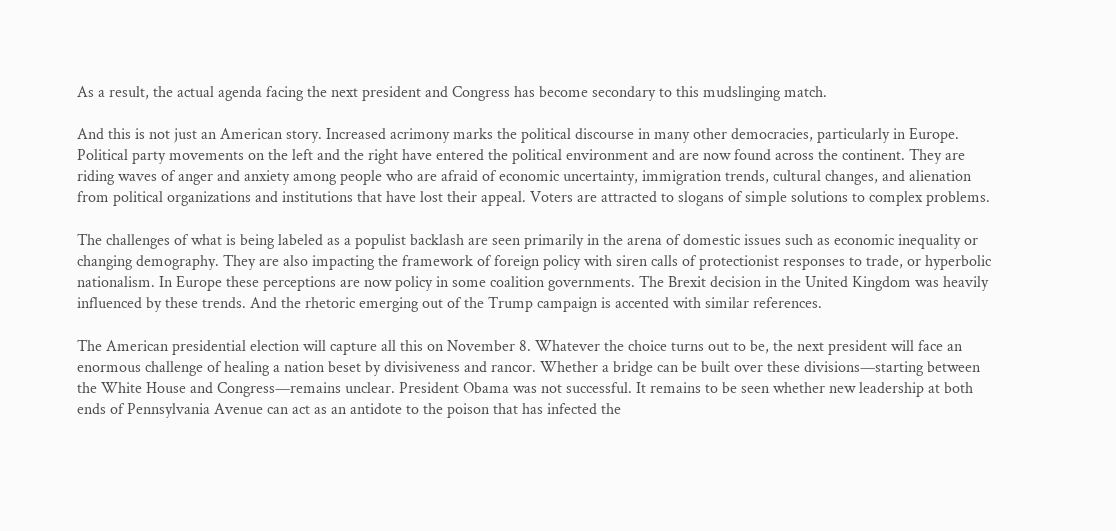As a result, the actual agenda facing the next president and Congress has become secondary to this mudslinging match.

And this is not just an American story. Increased acrimony marks the political discourse in many other democracies, particularly in Europe. Political party movements on the left and the right have entered the political environment and are now found across the continent. They are riding waves of anger and anxiety among people who are afraid of economic uncertainty, immigration trends, cultural changes, and alienation from political organizations and institutions that have lost their appeal. Voters are attracted to slogans of simple solutions to complex problems.

The challenges of what is being labeled as a populist backlash are seen primarily in the arena of domestic issues such as economic inequality or changing demography. They are also impacting the framework of foreign policy with siren calls of protectionist responses to trade, or hyperbolic nationalism. In Europe these perceptions are now policy in some coalition governments. The Brexit decision in the United Kingdom was heavily influenced by these trends. And the rhetoric emerging out of the Trump campaign is accented with similar references.

The American presidential election will capture all this on November 8. Whatever the choice turns out to be, the next president will face an enormous challenge of healing a nation beset by divisiveness and rancor. Whether a bridge can be built over these divisions—starting between the White House and Congress—remains unclear. President Obama was not successful. It remains to be seen whether new leadership at both ends of Pennsylvania Avenue can act as an antidote to the poison that has infected the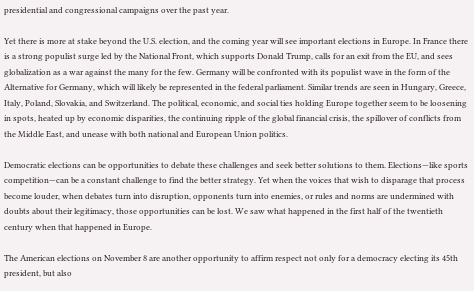presidential and congressional campaigns over the past year.

Yet there is more at stake beyond the U.S. election, and the coming year will see important elections in Europe. In France there is a strong populist surge led by the National Front, which supports Donald Trump, calls for an exit from the EU, and sees globalization as a war against the many for the few. Germany will be confronted with its populist wave in the form of the Alternative for Germany, which will likely be represented in the federal parliament. Similar trends are seen in Hungary, Greece, Italy, Poland, Slovakia, and Switzerland. The political, economic, and social ties holding Europe together seem to be loosening in spots, heated up by economic disparities, the continuing ripple of the global financial crisis, the spillover of conflicts from the Middle East, and unease with both national and European Union politics.

Democratic elections can be opportunities to debate these challenges and seek better solutions to them. Elections—like sports competition—can be a constant challenge to find the better strategy. Yet when the voices that wish to disparage that process become louder, when debates turn into disruption, opponents turn into enemies, or rules and norms are undermined with doubts about their legitimacy, those opportunities can be lost. We saw what happened in the first half of the twentieth century when that happened in Europe.

The American elections on November 8 are another opportunity to affirm respect not only for a democracy electing its 45th president, but also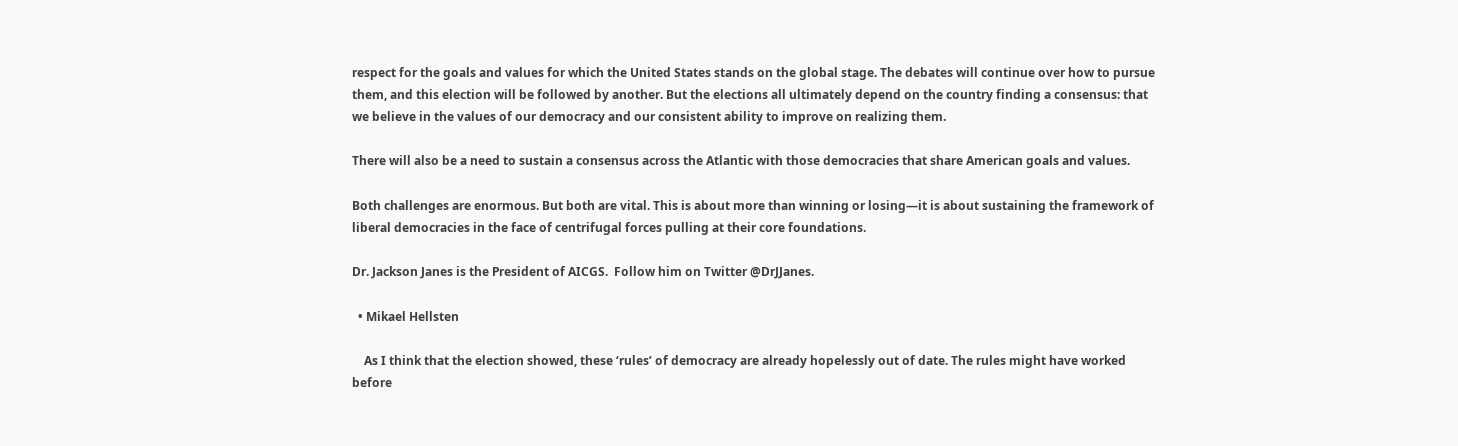respect for the goals and values for which the United States stands on the global stage. The debates will continue over how to pursue them, and this election will be followed by another. But the elections all ultimately depend on the country finding a consensus: that we believe in the values of our democracy and our consistent ability to improve on realizing them.

There will also be a need to sustain a consensus across the Atlantic with those democracies that share American goals and values.

Both challenges are enormous. But both are vital. This is about more than winning or losing—it is about sustaining the framework of liberal democracies in the face of centrifugal forces pulling at their core foundations.

Dr. Jackson Janes is the President of AICGS.  Follow him on Twitter @DrJJanes.

  • Mikael Hellsten

    As I think that the election showed, these ‘rules’ of democracy are already hopelessly out of date. The rules might have worked before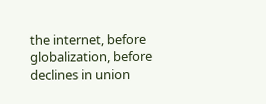the internet, before globalization, before declines in union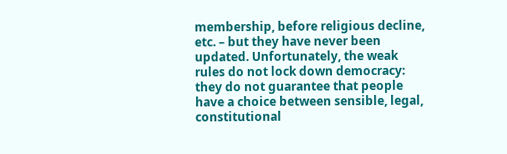membership, before religious decline, etc. – but they have never been updated. Unfortunately, the weak rules do not lock down democracy: they do not guarantee that people have a choice between sensible, legal, constitutional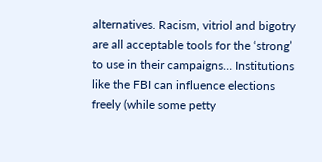alternatives. Racism, vitriol and bigotry are all acceptable tools for the ‘strong’ to use in their campaigns… Institutions like the FBI can influence elections freely (while some petty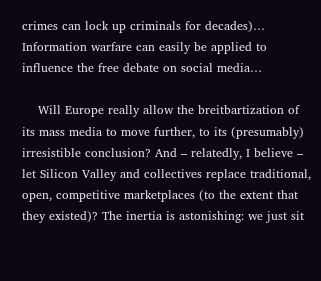crimes can lock up criminals for decades)… Information warfare can easily be applied to influence the free debate on social media…

    Will Europe really allow the breitbartization of its mass media to move further, to its (presumably) irresistible conclusion? And – relatedly, I believe – let Silicon Valley and collectives replace traditional, open, competitive marketplaces (to the extent that they existed)? The inertia is astonishing: we just sit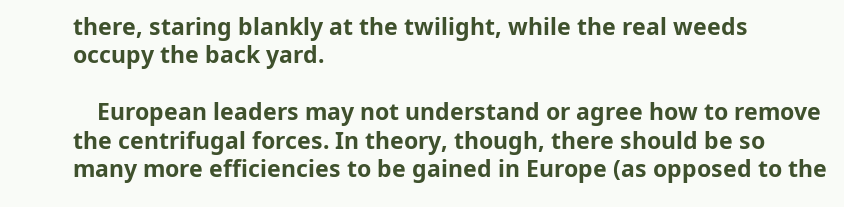there, staring blankly at the twilight, while the real weeds occupy the back yard.

    European leaders may not understand or agree how to remove the centrifugal forces. In theory, though, there should be so many more efficiencies to be gained in Europe (as opposed to the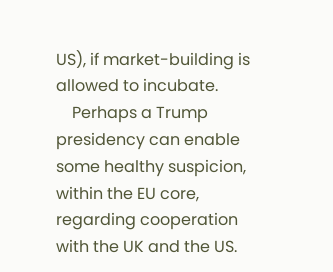US), if market-building is allowed to incubate.
    Perhaps a Trump presidency can enable some healthy suspicion, within the EU core, regarding cooperation with the UK and the US.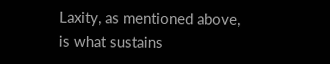Laxity, as mentioned above, is what sustains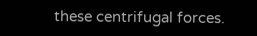these centrifugal forces.